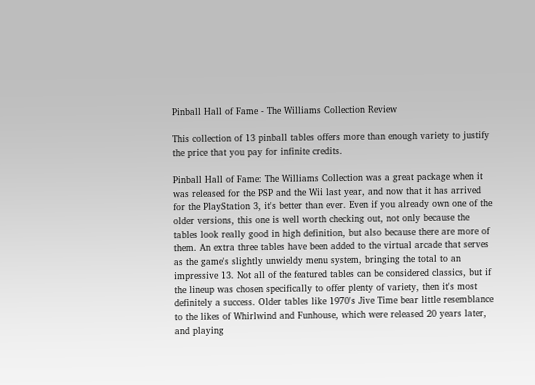Pinball Hall of Fame - The Williams Collection Review

This collection of 13 pinball tables offers more than enough variety to justify the price that you pay for infinite credits.

Pinball Hall of Fame: The Williams Collection was a great package when it was released for the PSP and the Wii last year, and now that it has arrived for the PlayStation 3, it's better than ever. Even if you already own one of the older versions, this one is well worth checking out, not only because the tables look really good in high definition, but also because there are more of them. An extra three tables have been added to the virtual arcade that serves as the game's slightly unwieldy menu system, bringing the total to an impressive 13. Not all of the featured tables can be considered classics, but if the lineup was chosen specifically to offer plenty of variety, then it's most definitely a success. Older tables like 1970's Jive Time bear little resemblance to the likes of Whirlwind and Funhouse, which were released 20 years later, and playing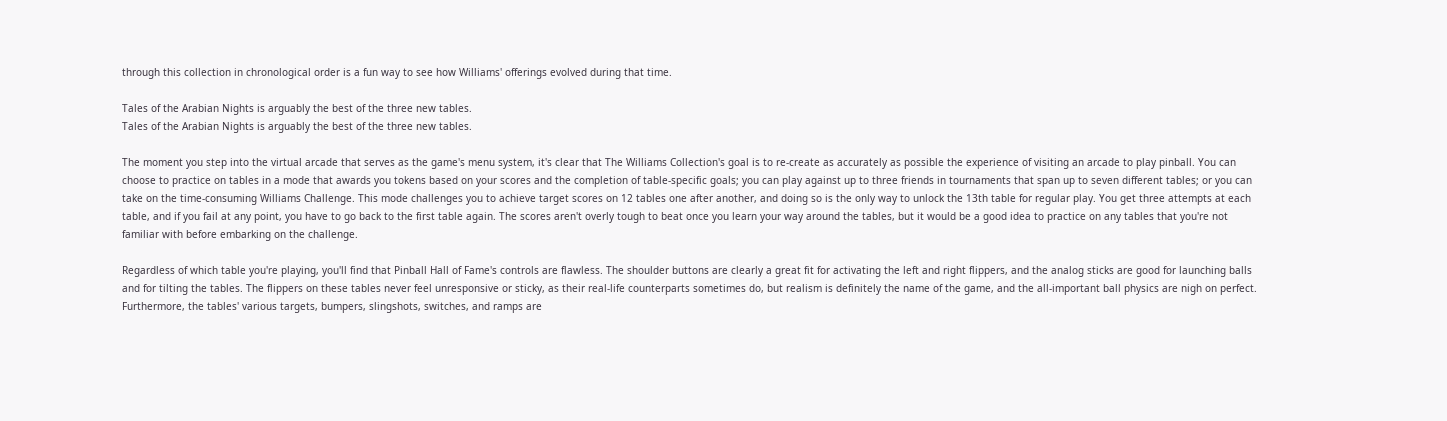through this collection in chronological order is a fun way to see how Williams' offerings evolved during that time.

Tales of the Arabian Nights is arguably the best of the three new tables.
Tales of the Arabian Nights is arguably the best of the three new tables.

The moment you step into the virtual arcade that serves as the game's menu system, it's clear that The Williams Collection's goal is to re-create as accurately as possible the experience of visiting an arcade to play pinball. You can choose to practice on tables in a mode that awards you tokens based on your scores and the completion of table-specific goals; you can play against up to three friends in tournaments that span up to seven different tables; or you can take on the time-consuming Williams Challenge. This mode challenges you to achieve target scores on 12 tables one after another, and doing so is the only way to unlock the 13th table for regular play. You get three attempts at each table, and if you fail at any point, you have to go back to the first table again. The scores aren't overly tough to beat once you learn your way around the tables, but it would be a good idea to practice on any tables that you're not familiar with before embarking on the challenge.

Regardless of which table you're playing, you'll find that Pinball Hall of Fame's controls are flawless. The shoulder buttons are clearly a great fit for activating the left and right flippers, and the analog sticks are good for launching balls and for tilting the tables. The flippers on these tables never feel unresponsive or sticky, as their real-life counterparts sometimes do, but realism is definitely the name of the game, and the all-important ball physics are nigh on perfect. Furthermore, the tables' various targets, bumpers, slingshots, switches, and ramps are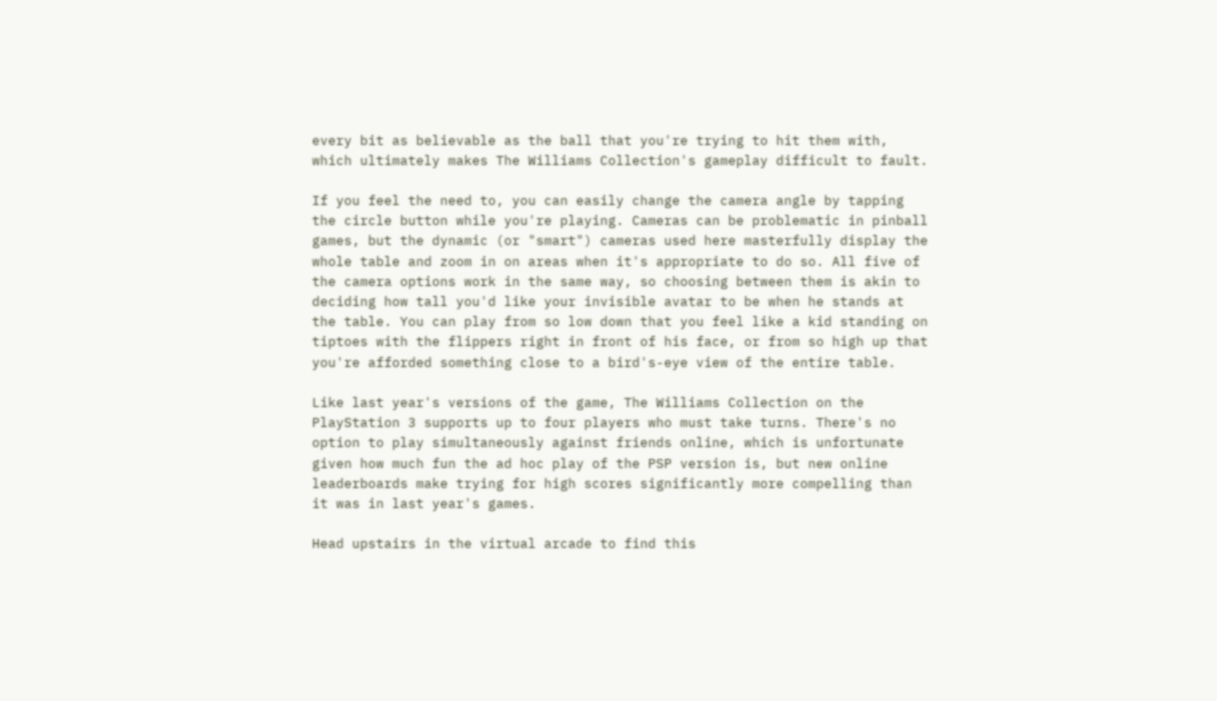every bit as believable as the ball that you're trying to hit them with, which ultimately makes The Williams Collection's gameplay difficult to fault.

If you feel the need to, you can easily change the camera angle by tapping the circle button while you're playing. Cameras can be problematic in pinball games, but the dynamic (or "smart") cameras used here masterfully display the whole table and zoom in on areas when it's appropriate to do so. All five of the camera options work in the same way, so choosing between them is akin to deciding how tall you'd like your invisible avatar to be when he stands at the table. You can play from so low down that you feel like a kid standing on tiptoes with the flippers right in front of his face, or from so high up that you're afforded something close to a bird's-eye view of the entire table.

Like last year's versions of the game, The Williams Collection on the PlayStation 3 supports up to four players who must take turns. There's no option to play simultaneously against friends online, which is unfortunate given how much fun the ad hoc play of the PSP version is, but new online leaderboards make trying for high scores significantly more compelling than it was in last year's games.

Head upstairs in the virtual arcade to find this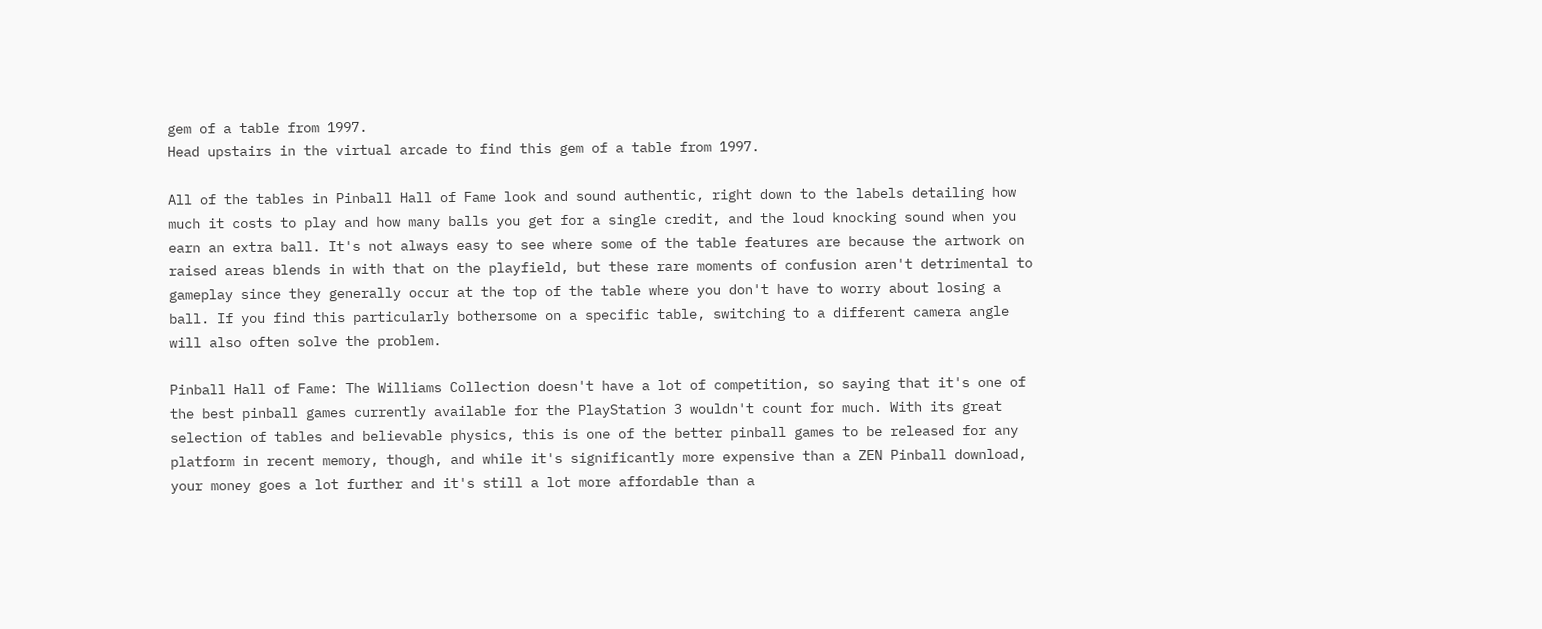gem of a table from 1997.
Head upstairs in the virtual arcade to find this gem of a table from 1997.

All of the tables in Pinball Hall of Fame look and sound authentic, right down to the labels detailing how much it costs to play and how many balls you get for a single credit, and the loud knocking sound when you earn an extra ball. It's not always easy to see where some of the table features are because the artwork on raised areas blends in with that on the playfield, but these rare moments of confusion aren't detrimental to gameplay since they generally occur at the top of the table where you don't have to worry about losing a ball. If you find this particularly bothersome on a specific table, switching to a different camera angle will also often solve the problem.

Pinball Hall of Fame: The Williams Collection doesn't have a lot of competition, so saying that it's one of the best pinball games currently available for the PlayStation 3 wouldn't count for much. With its great selection of tables and believable physics, this is one of the better pinball games to be released for any platform in recent memory, though, and while it's significantly more expensive than a ZEN Pinball download, your money goes a lot further and it's still a lot more affordable than a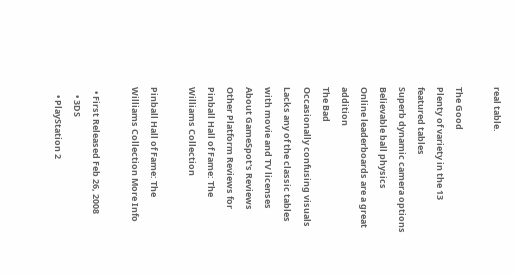real table.

The Good
Plenty of variety in the 13 featured tables
Superb dynamic camera options
Believable ball physics
Online leaderboards are a great addition
The Bad
Occasionally confusing visuals
Lacks any of the classic tables with movie and TV licenses
About GameSpot's Reviews
Other Platform Reviews for Pinball Hall of Fame: The Williams Collection

Pinball Hall of Fame: The Williams Collection More Info

  • First Released Feb 26, 2008
    • 3DS
    • PlayStation 2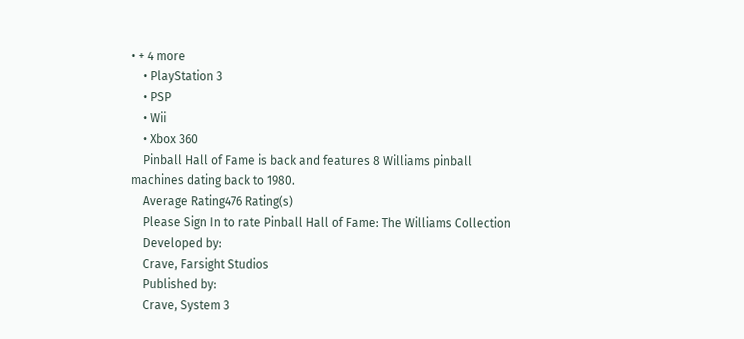• + 4 more
    • PlayStation 3
    • PSP
    • Wii
    • Xbox 360
    Pinball Hall of Fame is back and features 8 Williams pinball machines dating back to 1980.
    Average Rating476 Rating(s)
    Please Sign In to rate Pinball Hall of Fame: The Williams Collection
    Developed by:
    Crave, Farsight Studios
    Published by:
    Crave, System 3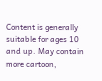Content is generally suitable for ages 10 and up. May contain more cartoon,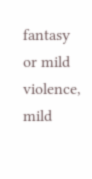fantasy or mild violence, mild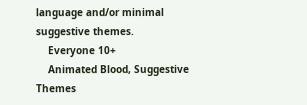language and/or minimal suggestive themes.
    Everyone 10+
    Animated Blood, Suggestive Themes